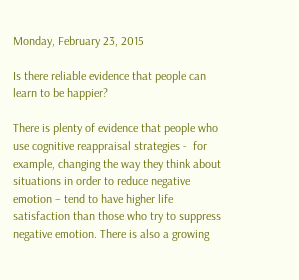Monday, February 23, 2015

Is there reliable evidence that people can learn to be happier?

There is plenty of evidence that people who use cognitive reappraisal strategies -  for example, changing the way they think about situations in order to reduce negative emotion – tend to have higher life satisfaction than those who try to suppress negative emotion. There is also a growing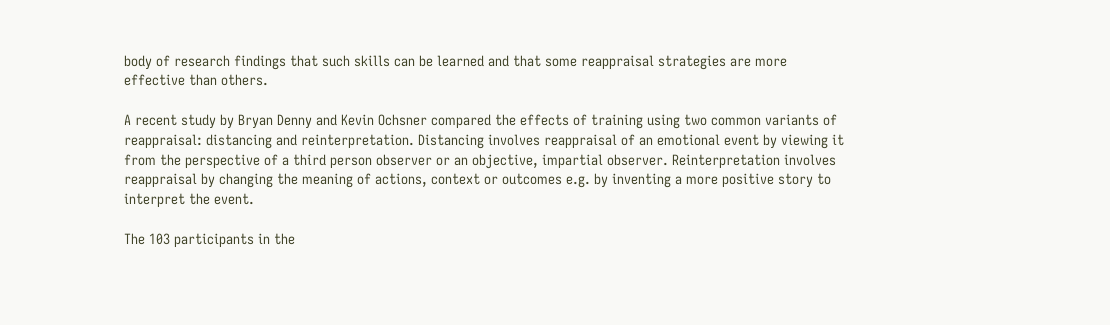body of research findings that such skills can be learned and that some reappraisal strategies are more effective than others.

A recent study by Bryan Denny and Kevin Ochsner compared the effects of training using two common variants of reappraisal: distancing and reinterpretation. Distancing involves reappraisal of an emotional event by viewing it from the perspective of a third person observer or an objective, impartial observer. Reinterpretation involves reappraisal by changing the meaning of actions, context or outcomes e.g. by inventing a more positive story to interpret the event.

The 103 participants in the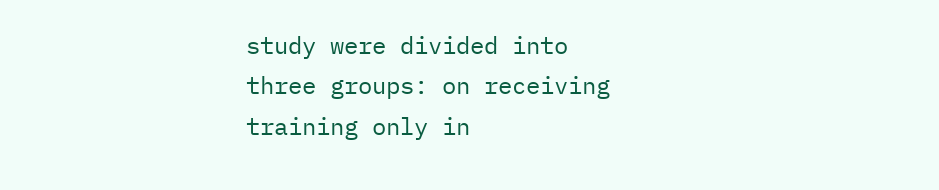study were divided into three groups: on receiving training only in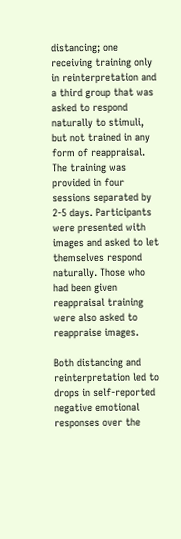distancing; one receiving training only in reinterpretation and a third group that was asked to respond naturally to stimuli, but not trained in any form of reappraisal. The training was provided in four sessions separated by 2-5 days. Participants were presented with images and asked to let themselves respond naturally. Those who had been given reappraisal training were also asked to reappraise images.

Both distancing and reinterpretation led to drops in self-reported negative emotional responses over the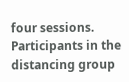four sessions. Participants in the distancing group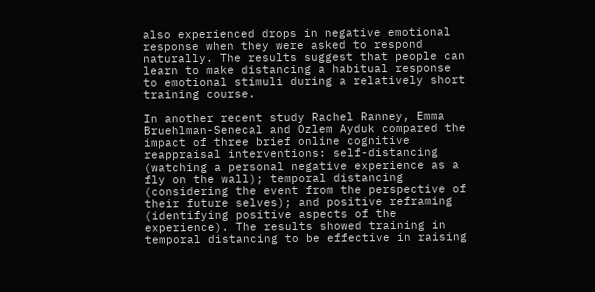also experienced drops in negative emotional response when they were asked to respond naturally. The results suggest that people can learn to make distancing a habitual response to emotional stimuli during a relatively short training course.

In another recent study Rachel Ranney, Emma Bruehlman-Senecal and Ozlem Ayduk compared the impact of three brief online cognitive reappraisal interventions: self-distancing (watching a personal negative experience as a fly on the wall); temporal distancing (considering the event from the perspective of their future selves); and positive reframing (identifying positive aspects of the experience). The results showed training in temporal distancing to be effective in raising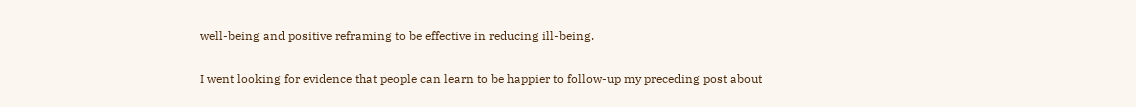well-being and positive reframing to be effective in reducing ill-being.

I went looking for evidence that people can learn to be happier to follow-up my preceding post about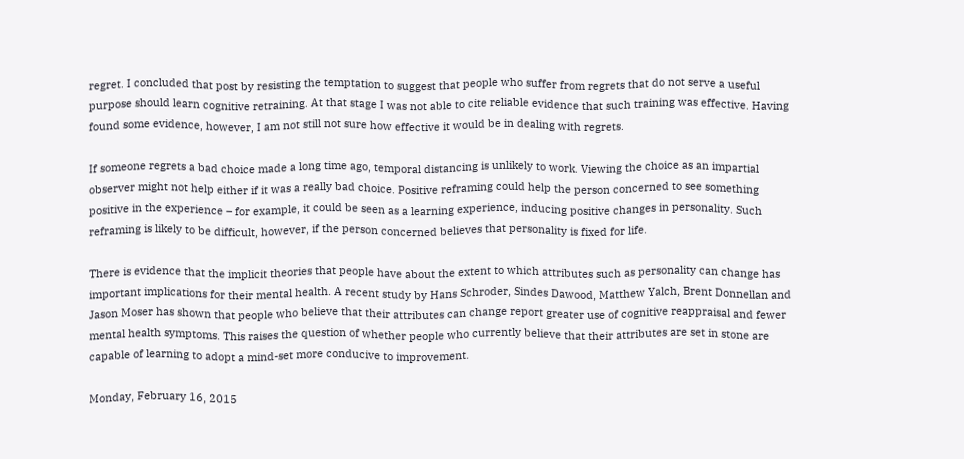regret. I concluded that post by resisting the temptation to suggest that people who suffer from regrets that do not serve a useful purpose should learn cognitive retraining. At that stage I was not able to cite reliable evidence that such training was effective. Having found some evidence, however, I am not still not sure how effective it would be in dealing with regrets.

If someone regrets a bad choice made a long time ago, temporal distancing is unlikely to work. Viewing the choice as an impartial observer might not help either if it was a really bad choice. Positive reframing could help the person concerned to see something positive in the experience – for example, it could be seen as a learning experience, inducing positive changes in personality. Such reframing is likely to be difficult, however, if the person concerned believes that personality is fixed for life.

There is evidence that the implicit theories that people have about the extent to which attributes such as personality can change has important implications for their mental health. A recent study by Hans Schroder, Sindes Dawood, Matthew Yalch, Brent Donnellan and Jason Moser has shown that people who believe that their attributes can change report greater use of cognitive reappraisal and fewer mental health symptoms. This raises the question of whether people who currently believe that their attributes are set in stone are capable of learning to adopt a mind-set more conducive to improvement.

Monday, February 16, 2015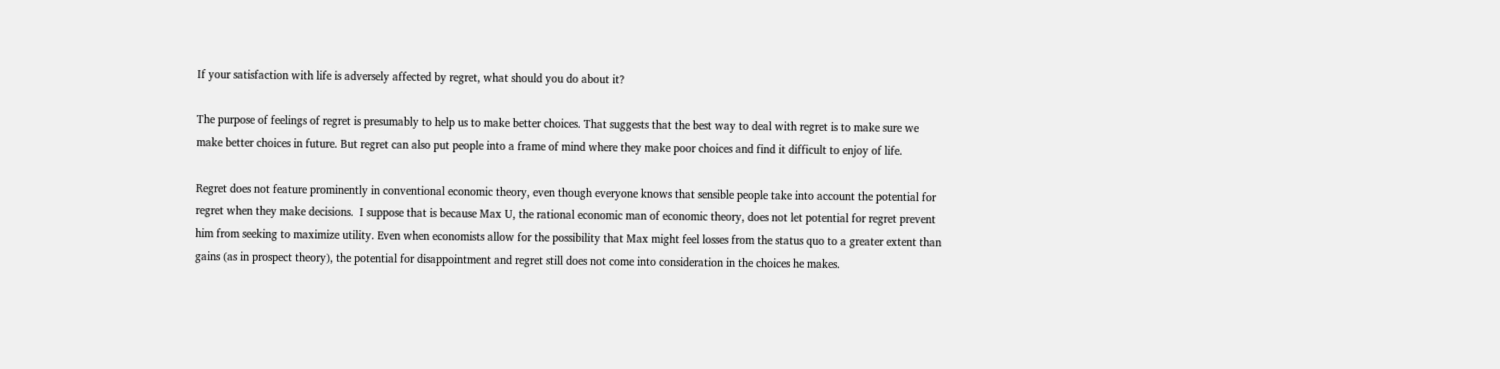If your satisfaction with life is adversely affected by regret, what should you do about it?

The purpose of feelings of regret is presumably to help us to make better choices. That suggests that the best way to deal with regret is to make sure we make better choices in future. But regret can also put people into a frame of mind where they make poor choices and find it difficult to enjoy of life.

Regret does not feature prominently in conventional economic theory, even though everyone knows that sensible people take into account the potential for regret when they make decisions.  I suppose that is because Max U, the rational economic man of economic theory, does not let potential for regret prevent him from seeking to maximize utility. Even when economists allow for the possibility that Max might feel losses from the status quo to a greater extent than gains (as in prospect theory), the potential for disappointment and regret still does not come into consideration in the choices he makes.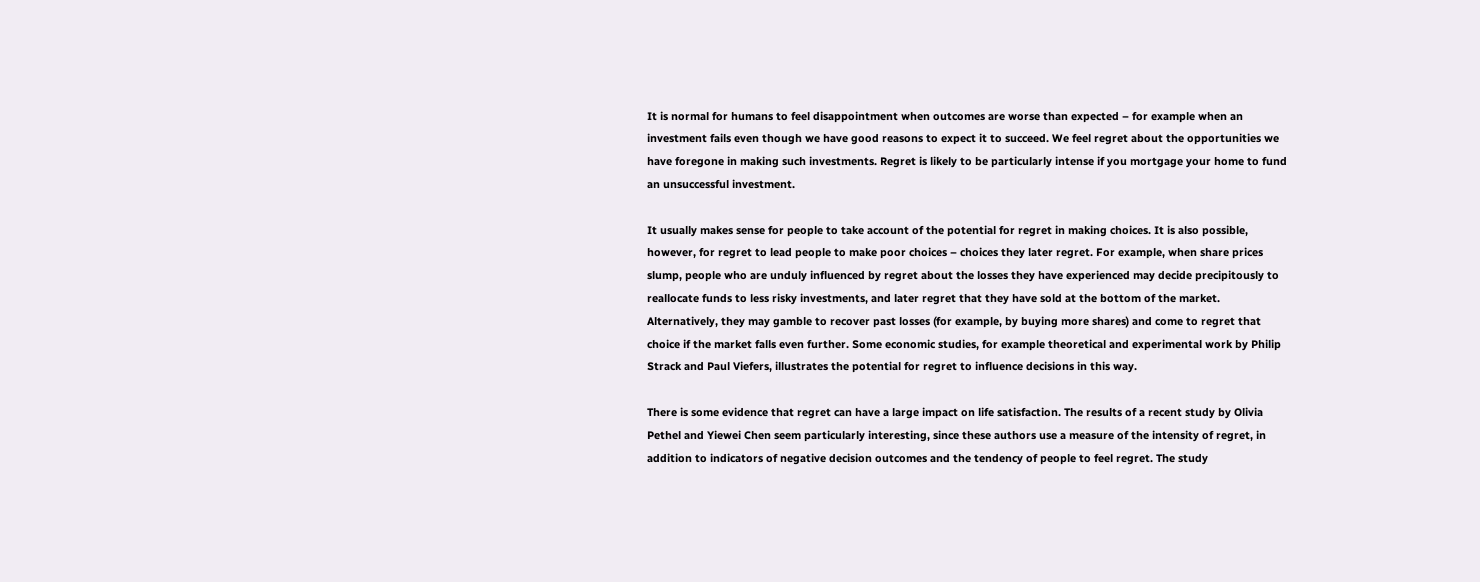It is normal for humans to feel disappointment when outcomes are worse than expected – for example when an investment fails even though we have good reasons to expect it to succeed. We feel regret about the opportunities we have foregone in making such investments. Regret is likely to be particularly intense if you mortgage your home to fund an unsuccessful investment.

It usually makes sense for people to take account of the potential for regret in making choices. It is also possible, however, for regret to lead people to make poor choices – choices they later regret. For example, when share prices slump, people who are unduly influenced by regret about the losses they have experienced may decide precipitously to reallocate funds to less risky investments, and later regret that they have sold at the bottom of the market. Alternatively, they may gamble to recover past losses (for example, by buying more shares) and come to regret that choice if the market falls even further. Some economic studies, for example theoretical and experimental work by Philip Strack and Paul Viefers, illustrates the potential for regret to influence decisions in this way.

There is some evidence that regret can have a large impact on life satisfaction. The results of a recent study by Olivia Pethel and Yiewei Chen seem particularly interesting, since these authors use a measure of the intensity of regret, in addition to indicators of negative decision outcomes and the tendency of people to feel regret. The study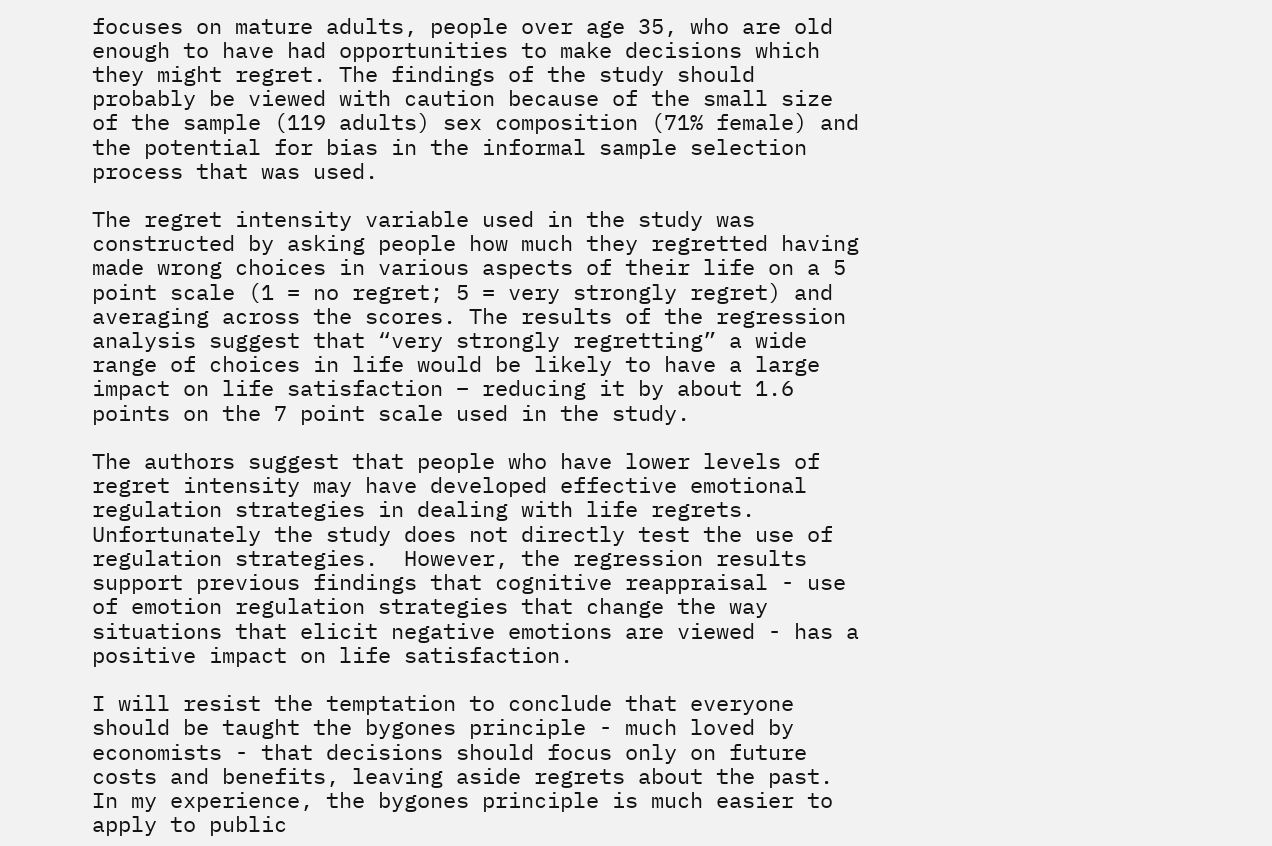focuses on mature adults, people over age 35, who are old enough to have had opportunities to make decisions which they might regret. The findings of the study should probably be viewed with caution because of the small size of the sample (119 adults) sex composition (71% female) and the potential for bias in the informal sample selection process that was used.

The regret intensity variable used in the study was constructed by asking people how much they regretted having made wrong choices in various aspects of their life on a 5 point scale (1 = no regret; 5 = very strongly regret) and averaging across the scores. The results of the regression analysis suggest that “very strongly regretting” a wide range of choices in life would be likely to have a large impact on life satisfaction – reducing it by about 1.6 points on the 7 point scale used in the study.

The authors suggest that people who have lower levels of regret intensity may have developed effective emotional regulation strategies in dealing with life regrets. Unfortunately the study does not directly test the use of regulation strategies.  However, the regression results support previous findings that cognitive reappraisal - use of emotion regulation strategies that change the way situations that elicit negative emotions are viewed - has a positive impact on life satisfaction.

I will resist the temptation to conclude that everyone should be taught the bygones principle - much loved by economists - that decisions should focus only on future costs and benefits, leaving aside regrets about the past. In my experience, the bygones principle is much easier to apply to public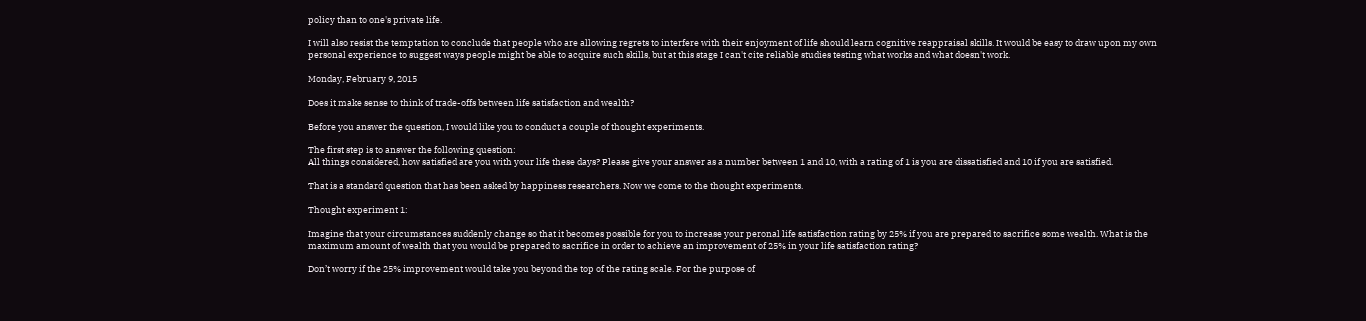policy than to one's private life.

I will also resist the temptation to conclude that people who are allowing regrets to interfere with their enjoyment of life should learn cognitive reappraisal skills. It would be easy to draw upon my own personal experience to suggest ways people might be able to acquire such skills, but at this stage I can't cite reliable studies testing what works and what doesn't work.

Monday, February 9, 2015

Does it make sense to think of trade-offs between life satisfaction and wealth?

Before you answer the question, I would like you to conduct a couple of thought experiments.

The first step is to answer the following question:
All things considered, how satisfied are you with your life these days? Please give your answer as a number between 1 and 10, with a rating of 1 is you are dissatisfied and 10 if you are satisfied.

That is a standard question that has been asked by happiness researchers. Now we come to the thought experiments.

Thought experiment 1:

Imagine that your circumstances suddenly change so that it becomes possible for you to increase your peronal life satisfaction rating by 25% if you are prepared to sacrifice some wealth. What is the maximum amount of wealth that you would be prepared to sacrifice in order to achieve an improvement of 25% in your life satisfaction rating?

Don’t worry if the 25% improvement would take you beyond the top of the rating scale. For the purpose of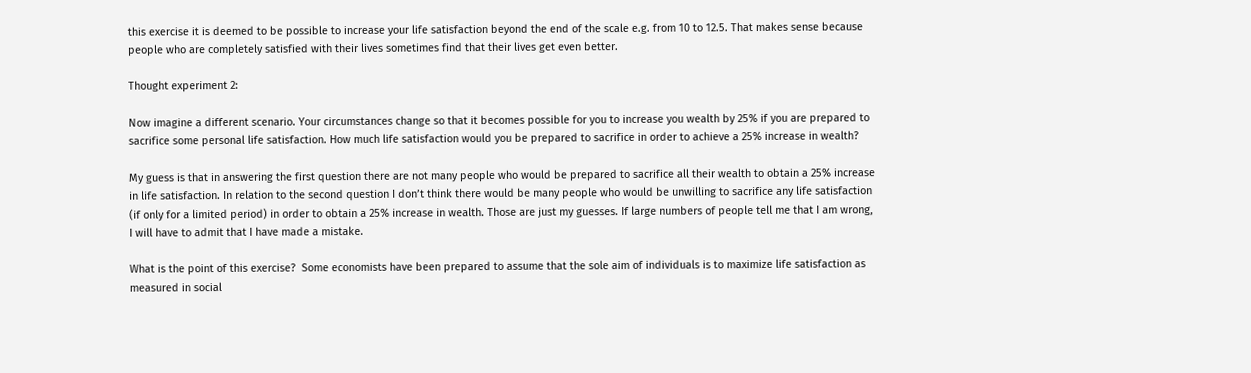this exercise it is deemed to be possible to increase your life satisfaction beyond the end of the scale e.g. from 10 to 12.5. That makes sense because people who are completely satisfied with their lives sometimes find that their lives get even better.

Thought experiment 2:

Now imagine a different scenario. Your circumstances change so that it becomes possible for you to increase you wealth by 25% if you are prepared to sacrifice some personal life satisfaction. How much life satisfaction would you be prepared to sacrifice in order to achieve a 25% increase in wealth?

My guess is that in answering the first question there are not many people who would be prepared to sacrifice all their wealth to obtain a 25% increase in life satisfaction. In relation to the second question I don’t think there would be many people who would be unwilling to sacrifice any life satisfaction (if only for a limited period) in order to obtain a 25% increase in wealth. Those are just my guesses. If large numbers of people tell me that I am wrong, I will have to admit that I have made a mistake.

What is the point of this exercise?  Some economists have been prepared to assume that the sole aim of individuals is to maximize life satisfaction as measured in social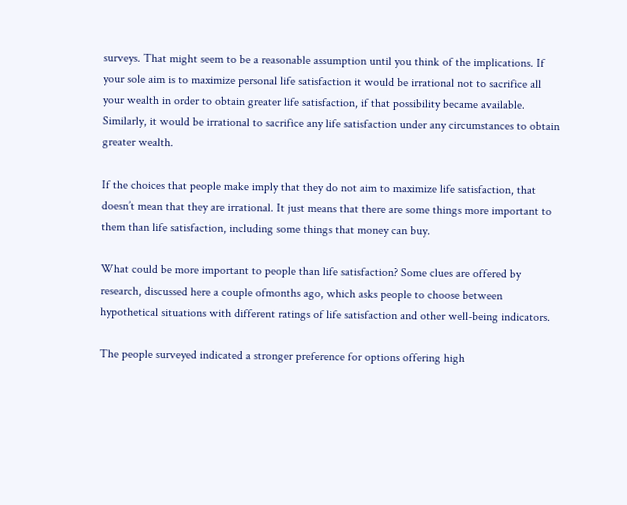surveys. That might seem to be a reasonable assumption until you think of the implications. If your sole aim is to maximize personal life satisfaction it would be irrational not to sacrifice all your wealth in order to obtain greater life satisfaction, if that possibility became available. Similarly, it would be irrational to sacrifice any life satisfaction under any circumstances to obtain greater wealth.

If the choices that people make imply that they do not aim to maximize life satisfaction, that doesn’t mean that they are irrational. It just means that there are some things more important to them than life satisfaction, including some things that money can buy.

What could be more important to people than life satisfaction? Some clues are offered by research, discussed here a couple ofmonths ago, which asks people to choose between hypothetical situations with different ratings of life satisfaction and other well-being indicators.

The people surveyed indicated a stronger preference for options offering high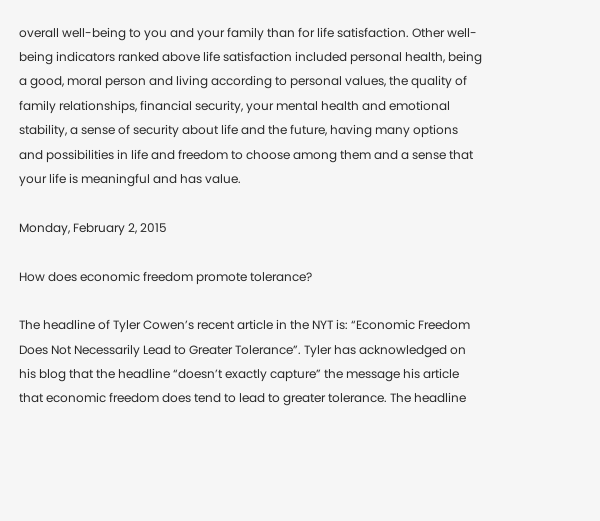overall well-being to you and your family than for life satisfaction. Other well-being indicators ranked above life satisfaction included personal health, being a good, moral person and living according to personal values, the quality of family relationships, financial security, your mental health and emotional stability, a sense of security about life and the future, having many options and possibilities in life and freedom to choose among them and a sense that your life is meaningful and has value.

Monday, February 2, 2015

How does economic freedom promote tolerance?

The headline of Tyler Cowen’s recent article in the NYT is: “Economic Freedom Does Not Necessarily Lead to Greater Tolerance”. Tyler has acknowledged on his blog that the headline “doesn’t exactly capture” the message his article that economic freedom does tend to lead to greater tolerance. The headline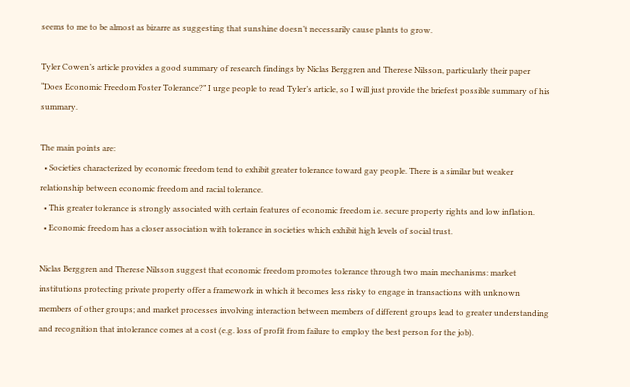seems to me to be almost as bizarre as suggesting that sunshine doesn’t necessarily cause plants to grow.

Tyler Cowen’s article provides a good summary of research findings by Niclas Berggren and Therese Nilsson, particularly their paper “Does Economic Freedom Foster Tolerance?” I urge people to read Tyler’s article, so I will just provide the briefest possible summary of his summary.

The main points are:
  • Societies characterized by economic freedom tend to exhibit greater tolerance toward gay people. There is a similar but weaker relationship between economic freedom and racial tolerance.
  • This greater tolerance is strongly associated with certain features of economic freedom i.e. secure property rights and low inflation.
  • Economic freedom has a closer association with tolerance in societies which exhibit high levels of social trust.

Niclas Berggren and Therese Nilsson suggest that economic freedom promotes tolerance through two main mechanisms: market institutions protecting private property offer a framework in which it becomes less risky to engage in transactions with unknown members of other groups; and market processes involving interaction between members of different groups lead to greater understanding and recognition that intolerance comes at a cost (e.g. loss of profit from failure to employ the best person for the job).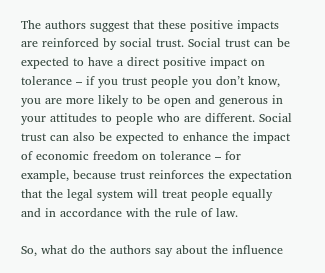The authors suggest that these positive impacts are reinforced by social trust. Social trust can be expected to have a direct positive impact on tolerance – if you trust people you don’t know, you are more likely to be open and generous in your attitudes to people who are different. Social trust can also be expected to enhance the impact of economic freedom on tolerance – for example, because trust reinforces the expectation that the legal system will treat people equally and in accordance with the rule of law.

So, what do the authors say about the influence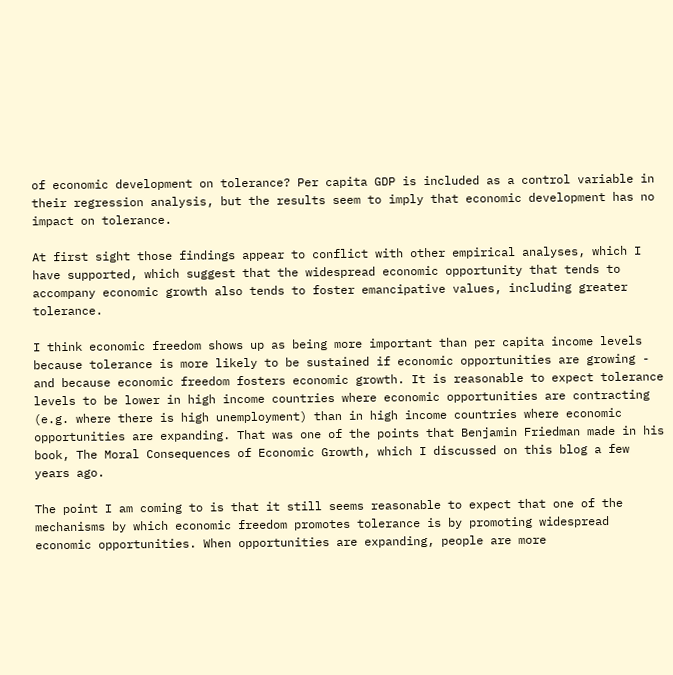of economic development on tolerance? Per capita GDP is included as a control variable in their regression analysis, but the results seem to imply that economic development has no impact on tolerance.

At first sight those findings appear to conflict with other empirical analyses, which I have supported, which suggest that the widespread economic opportunity that tends to accompany economic growth also tends to foster emancipative values, including greater tolerance.

I think economic freedom shows up as being more important than per capita income levels because tolerance is more likely to be sustained if economic opportunities are growing - and because economic freedom fosters economic growth. It is reasonable to expect tolerance levels to be lower in high income countries where economic opportunities are contracting (e.g. where there is high unemployment) than in high income countries where economic opportunities are expanding. That was one of the points that Benjamin Friedman made in his book, The Moral Consequences of Economic Growth, which I discussed on this blog a few years ago.

The point I am coming to is that it still seems reasonable to expect that one of the mechanisms by which economic freedom promotes tolerance is by promoting widespread economic opportunities. When opportunities are expanding, people are more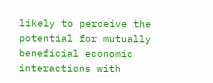likely to perceive the potential for mutually beneficial economic interactions with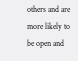others and are more likely to be open and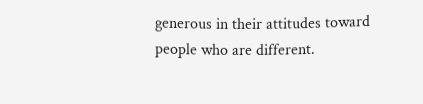generous in their attitudes toward people who are different.